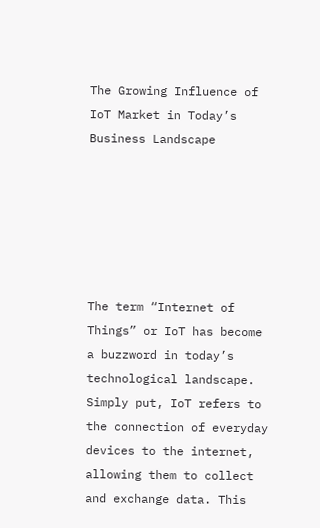The Growing Influence of IoT Market in Today’s Business Landscape






The term “Internet of Things” or IoT has become a buzzword in today’s technological landscape. Simply put, IoT refers to the connection of everyday devices to the internet, allowing them to collect and exchange data. This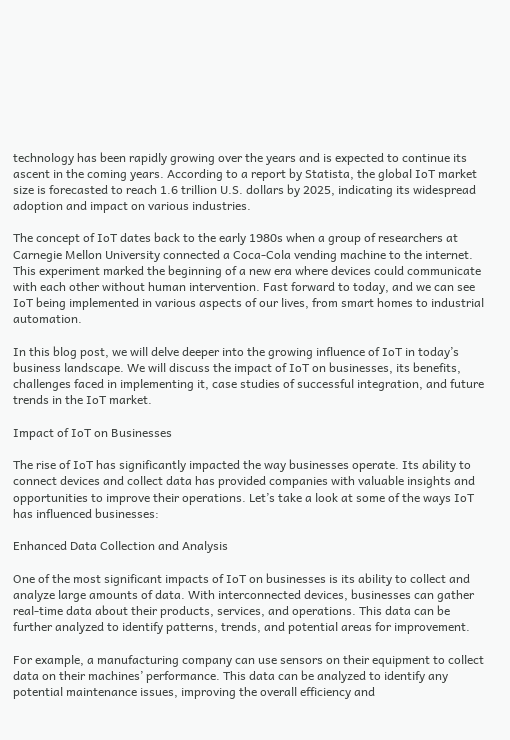technology has been rapidly growing over the years and is expected to continue its ascent in the coming years. According to a report by Statista, the global IoT market size is forecasted to reach 1.6 trillion U.S. dollars by 2025, indicating its widespread adoption and impact on various industries.

The concept of IoT dates back to the early 1980s when a group of researchers at Carnegie Mellon University connected a Coca-Cola vending machine to the internet. This experiment marked the beginning of a new era where devices could communicate with each other without human intervention. Fast forward to today, and we can see IoT being implemented in various aspects of our lives, from smart homes to industrial automation.

In this blog post, we will delve deeper into the growing influence of IoT in today’s business landscape. We will discuss the impact of IoT on businesses, its benefits, challenges faced in implementing it, case studies of successful integration, and future trends in the IoT market.

Impact of IoT on Businesses

The rise of IoT has significantly impacted the way businesses operate. Its ability to connect devices and collect data has provided companies with valuable insights and opportunities to improve their operations. Let’s take a look at some of the ways IoT has influenced businesses:

Enhanced Data Collection and Analysis

One of the most significant impacts of IoT on businesses is its ability to collect and analyze large amounts of data. With interconnected devices, businesses can gather real-time data about their products, services, and operations. This data can be further analyzed to identify patterns, trends, and potential areas for improvement.

For example, a manufacturing company can use sensors on their equipment to collect data on their machines’ performance. This data can be analyzed to identify any potential maintenance issues, improving the overall efficiency and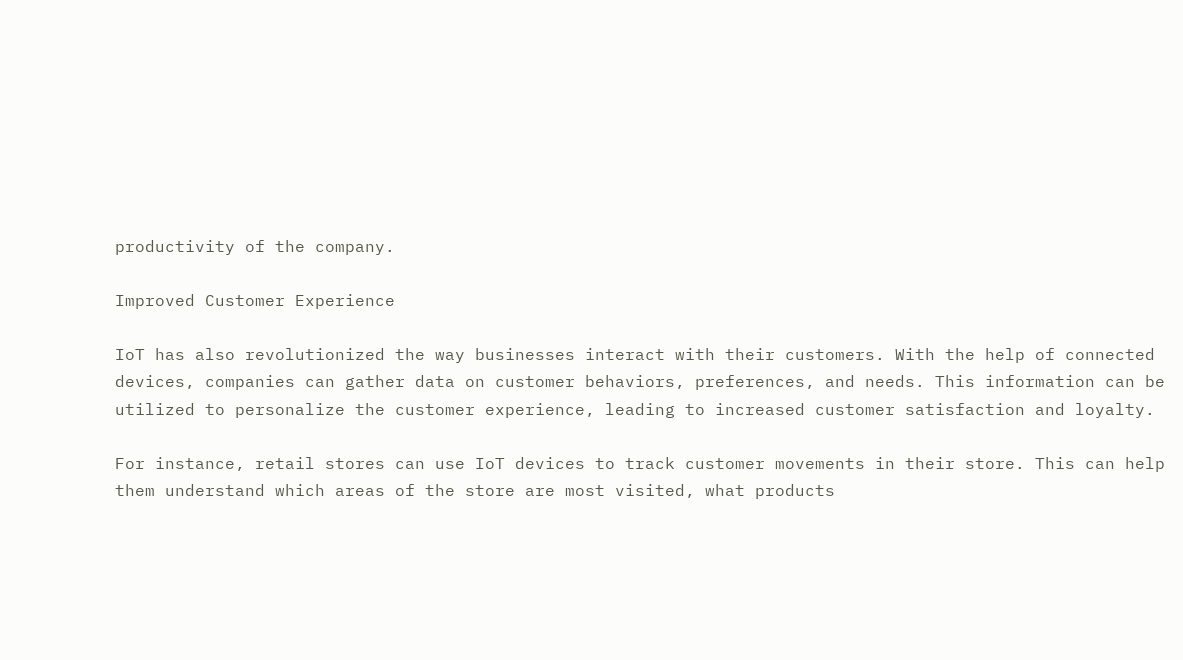productivity of the company.

Improved Customer Experience

IoT has also revolutionized the way businesses interact with their customers. With the help of connected devices, companies can gather data on customer behaviors, preferences, and needs. This information can be utilized to personalize the customer experience, leading to increased customer satisfaction and loyalty.

For instance, retail stores can use IoT devices to track customer movements in their store. This can help them understand which areas of the store are most visited, what products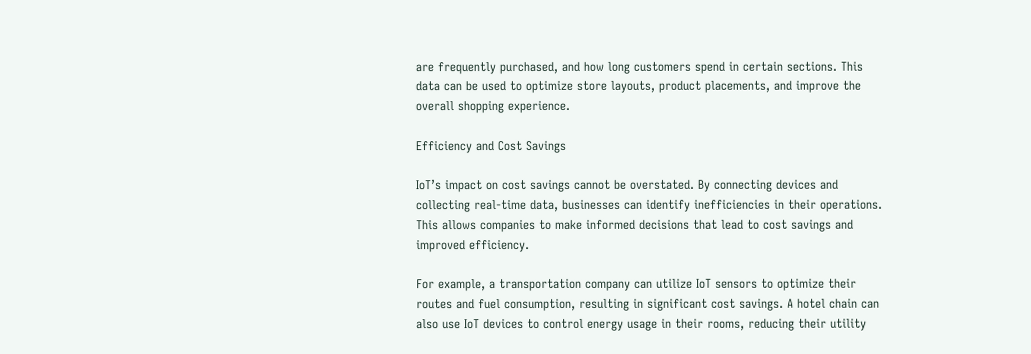are frequently purchased, and how long customers spend in certain sections. This data can be used to optimize store layouts, product placements, and improve the overall shopping experience.

Efficiency and Cost Savings

IoT’s impact on cost savings cannot be overstated. By connecting devices and collecting real-time data, businesses can identify inefficiencies in their operations. This allows companies to make informed decisions that lead to cost savings and improved efficiency.

For example, a transportation company can utilize IoT sensors to optimize their routes and fuel consumption, resulting in significant cost savings. A hotel chain can also use IoT devices to control energy usage in their rooms, reducing their utility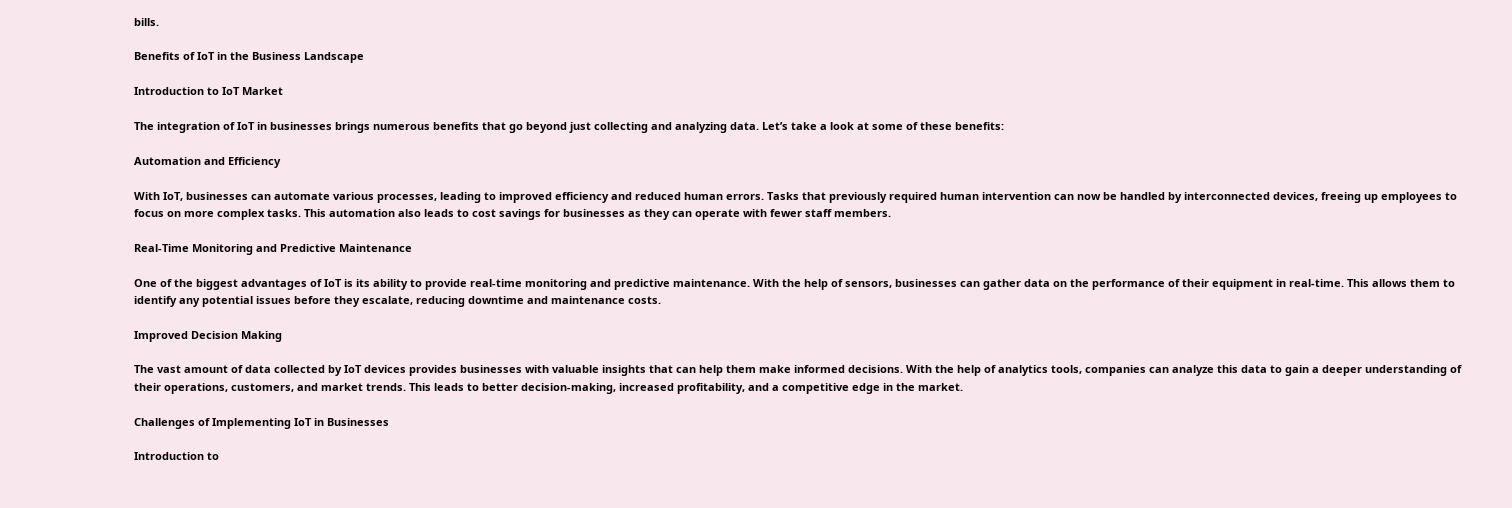bills.

Benefits of IoT in the Business Landscape

Introduction to IoT Market

The integration of IoT in businesses brings numerous benefits that go beyond just collecting and analyzing data. Let’s take a look at some of these benefits:

Automation and Efficiency

With IoT, businesses can automate various processes, leading to improved efficiency and reduced human errors. Tasks that previously required human intervention can now be handled by interconnected devices, freeing up employees to focus on more complex tasks. This automation also leads to cost savings for businesses as they can operate with fewer staff members.

Real-Time Monitoring and Predictive Maintenance

One of the biggest advantages of IoT is its ability to provide real-time monitoring and predictive maintenance. With the help of sensors, businesses can gather data on the performance of their equipment in real-time. This allows them to identify any potential issues before they escalate, reducing downtime and maintenance costs.

Improved Decision Making

The vast amount of data collected by IoT devices provides businesses with valuable insights that can help them make informed decisions. With the help of analytics tools, companies can analyze this data to gain a deeper understanding of their operations, customers, and market trends. This leads to better decision-making, increased profitability, and a competitive edge in the market.

Challenges of Implementing IoT in Businesses

Introduction to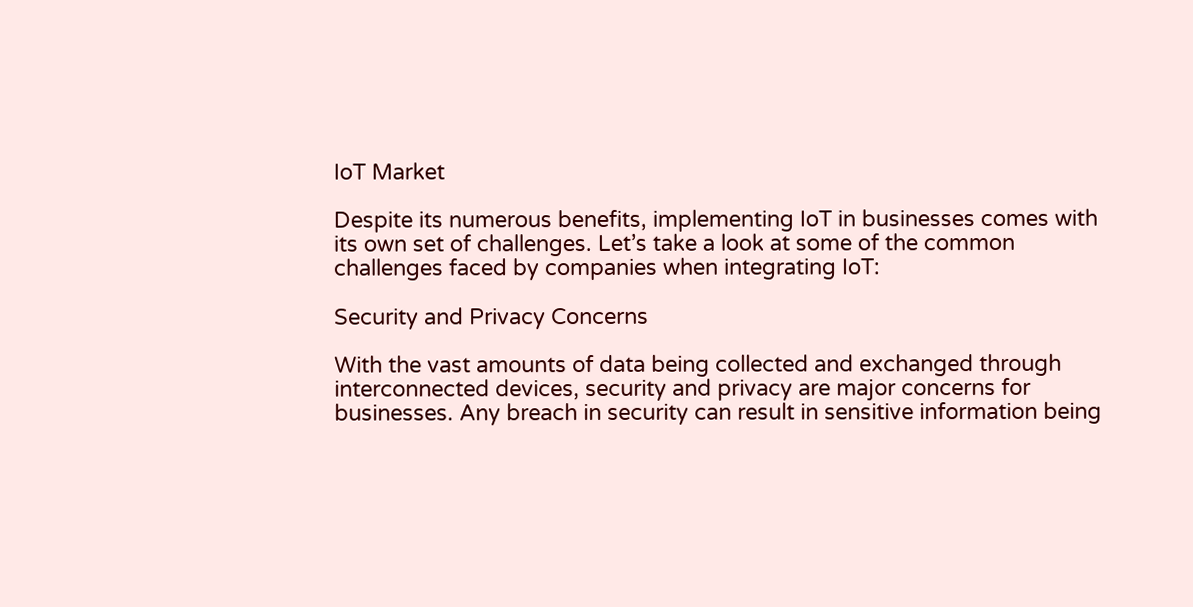IoT Market

Despite its numerous benefits, implementing IoT in businesses comes with its own set of challenges. Let’s take a look at some of the common challenges faced by companies when integrating IoT:

Security and Privacy Concerns

With the vast amounts of data being collected and exchanged through interconnected devices, security and privacy are major concerns for businesses. Any breach in security can result in sensitive information being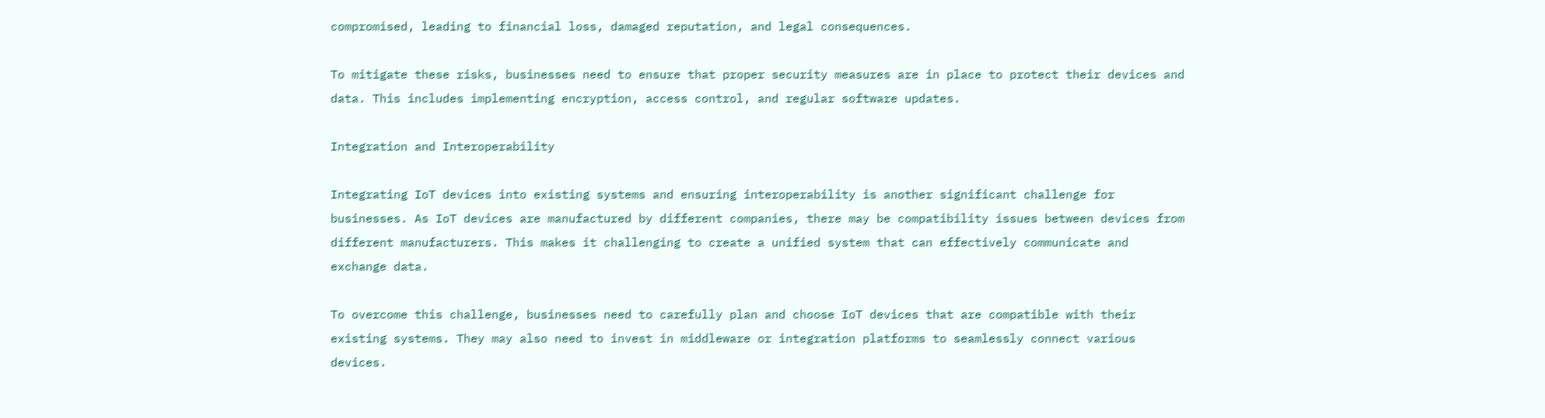compromised, leading to financial loss, damaged reputation, and legal consequences.

To mitigate these risks, businesses need to ensure that proper security measures are in place to protect their devices and data. This includes implementing encryption, access control, and regular software updates.

Integration and Interoperability

Integrating IoT devices into existing systems and ensuring interoperability is another significant challenge for businesses. As IoT devices are manufactured by different companies, there may be compatibility issues between devices from different manufacturers. This makes it challenging to create a unified system that can effectively communicate and exchange data.

To overcome this challenge, businesses need to carefully plan and choose IoT devices that are compatible with their existing systems. They may also need to invest in middleware or integration platforms to seamlessly connect various devices.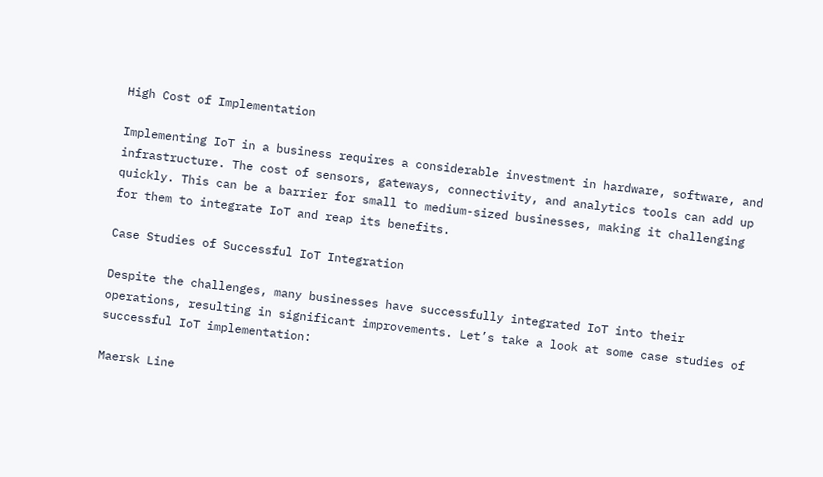High Cost of Implementation

Implementing IoT in a business requires a considerable investment in hardware, software, and infrastructure. The cost of sensors, gateways, connectivity, and analytics tools can add up quickly. This can be a barrier for small to medium-sized businesses, making it challenging for them to integrate IoT and reap its benefits.

Case Studies of Successful IoT Integration

Despite the challenges, many businesses have successfully integrated IoT into their operations, resulting in significant improvements. Let’s take a look at some case studies of successful IoT implementation:

Maersk Line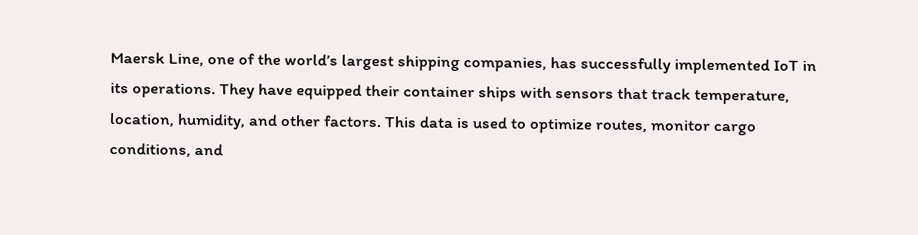Maersk Line, one of the world’s largest shipping companies, has successfully implemented IoT in its operations. They have equipped their container ships with sensors that track temperature, location, humidity, and other factors. This data is used to optimize routes, monitor cargo conditions, and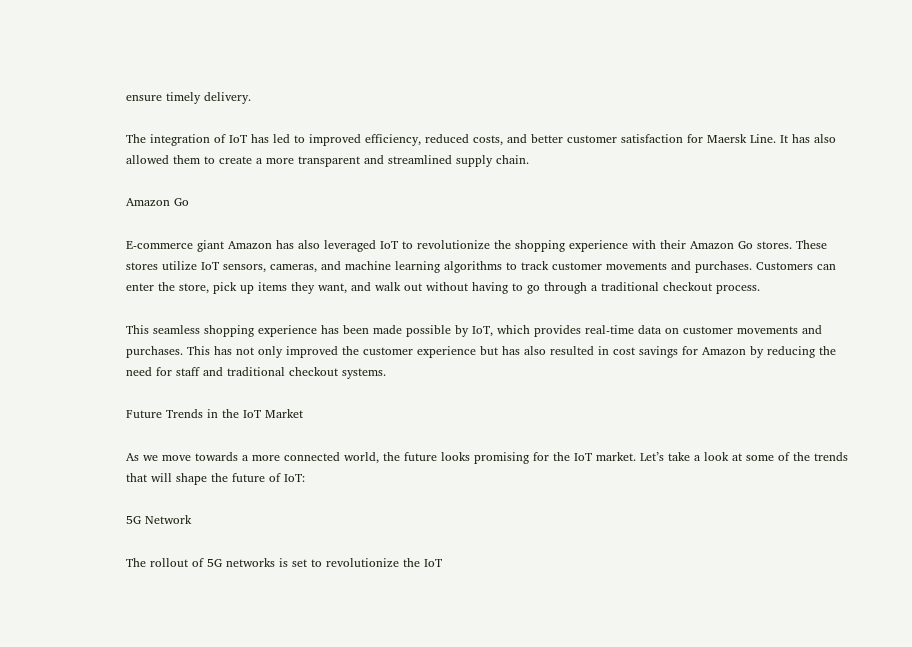ensure timely delivery.

The integration of IoT has led to improved efficiency, reduced costs, and better customer satisfaction for Maersk Line. It has also allowed them to create a more transparent and streamlined supply chain.

Amazon Go

E-commerce giant Amazon has also leveraged IoT to revolutionize the shopping experience with their Amazon Go stores. These stores utilize IoT sensors, cameras, and machine learning algorithms to track customer movements and purchases. Customers can enter the store, pick up items they want, and walk out without having to go through a traditional checkout process.

This seamless shopping experience has been made possible by IoT, which provides real-time data on customer movements and purchases. This has not only improved the customer experience but has also resulted in cost savings for Amazon by reducing the need for staff and traditional checkout systems.

Future Trends in the IoT Market

As we move towards a more connected world, the future looks promising for the IoT market. Let’s take a look at some of the trends that will shape the future of IoT:

5G Network

The rollout of 5G networks is set to revolutionize the IoT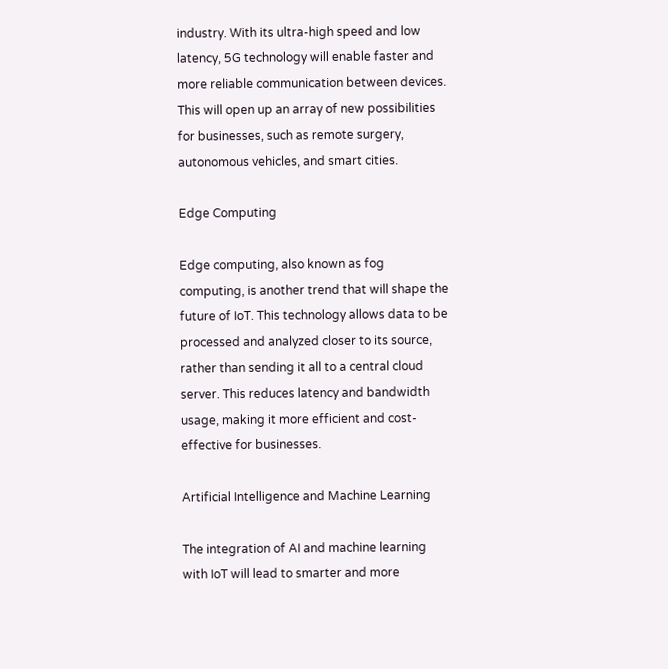industry. With its ultra-high speed and low latency, 5G technology will enable faster and more reliable communication between devices. This will open up an array of new possibilities for businesses, such as remote surgery, autonomous vehicles, and smart cities.

Edge Computing

Edge computing, also known as fog computing, is another trend that will shape the future of IoT. This technology allows data to be processed and analyzed closer to its source, rather than sending it all to a central cloud server. This reduces latency and bandwidth usage, making it more efficient and cost-effective for businesses.

Artificial Intelligence and Machine Learning

The integration of AI and machine learning with IoT will lead to smarter and more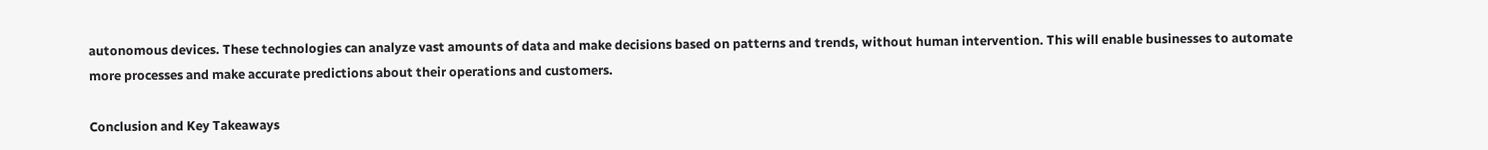autonomous devices. These technologies can analyze vast amounts of data and make decisions based on patterns and trends, without human intervention. This will enable businesses to automate more processes and make accurate predictions about their operations and customers.

Conclusion and Key Takeaways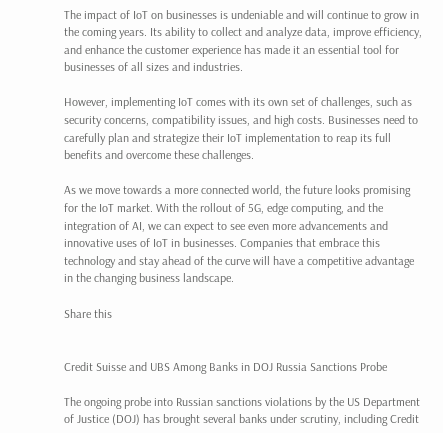The impact of IoT on businesses is undeniable and will continue to grow in the coming years. Its ability to collect and analyze data, improve efficiency, and enhance the customer experience has made it an essential tool for businesses of all sizes and industries.

However, implementing IoT comes with its own set of challenges, such as security concerns, compatibility issues, and high costs. Businesses need to carefully plan and strategize their IoT implementation to reap its full benefits and overcome these challenges.

As we move towards a more connected world, the future looks promising for the IoT market. With the rollout of 5G, edge computing, and the integration of AI, we can expect to see even more advancements and innovative uses of IoT in businesses. Companies that embrace this technology and stay ahead of the curve will have a competitive advantage in the changing business landscape.

Share this


Credit Suisse and UBS Among Banks in DOJ Russia Sanctions Probe

The ongoing probe into Russian sanctions violations by the US Department of Justice (DOJ) has brought several banks under scrutiny, including Credit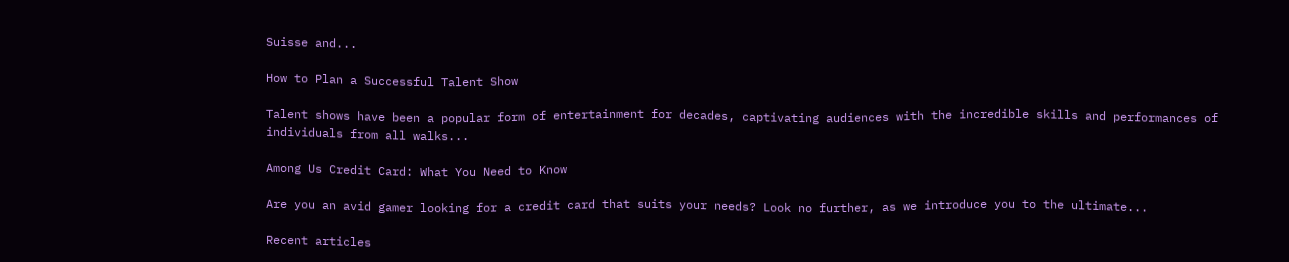Suisse and...

How to Plan a Successful Talent Show

Talent shows have been a popular form of entertainment for decades, captivating audiences with the incredible skills and performances of individuals from all walks...

Among Us Credit Card: What You Need to Know

Are you an avid gamer looking for a credit card that suits your needs? Look no further, as we introduce you to the ultimate...

Recent articles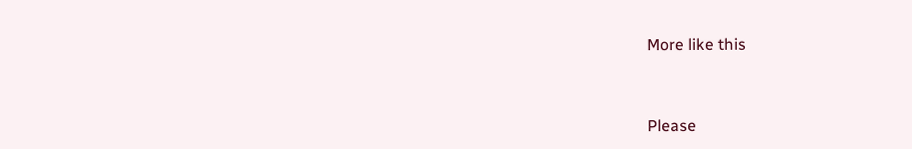More like this


Please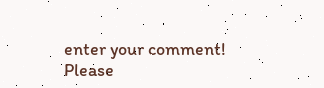enter your comment!
Please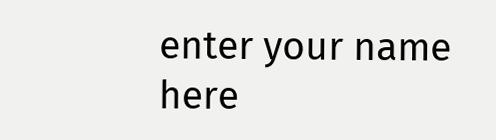enter your name here